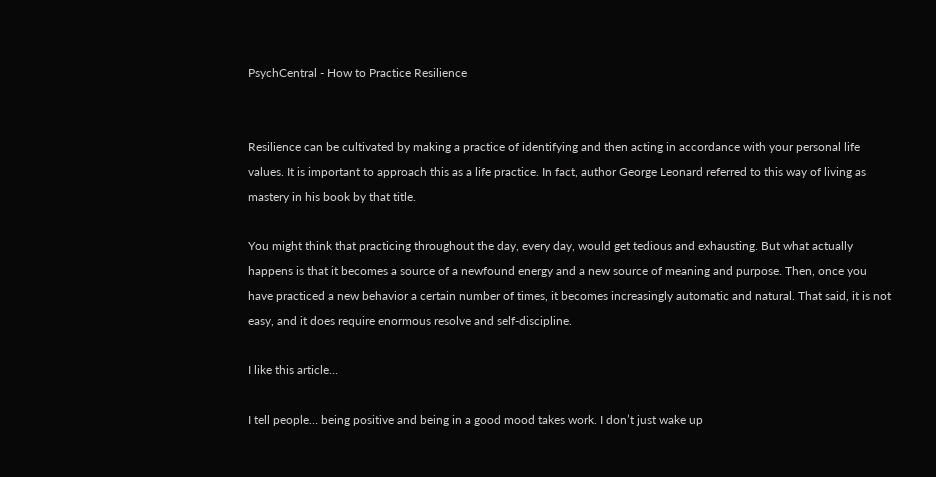PsychCentral - How to Practice Resilience


Resilience can be cultivated by making a practice of identifying and then acting in accordance with your personal life values. It is important to approach this as a life practice. In fact, author George Leonard referred to this way of living as mastery in his book by that title.

You might think that practicing throughout the day, every day, would get tedious and exhausting. But what actually happens is that it becomes a source of a newfound energy and a new source of meaning and purpose. Then, once you have practiced a new behavior a certain number of times, it becomes increasingly automatic and natural. That said, it is not easy, and it does require enormous resolve and self-discipline.

I like this article…

I tell people… being positive and being in a good mood takes work. I don’t just wake up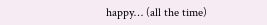happy… (all the time)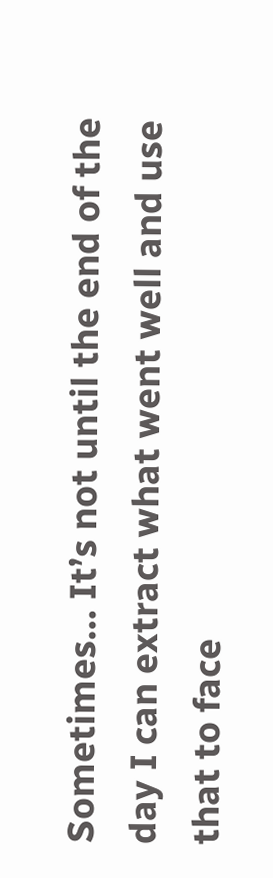Sometimes… It’s not until the end of the day I can extract what went well and use that to face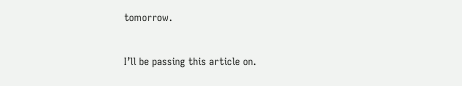tomorrow.

I’ll be passing this article on.